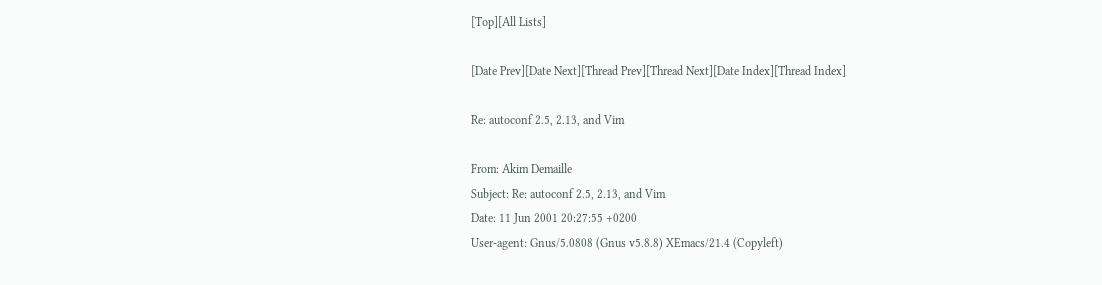[Top][All Lists]

[Date Prev][Date Next][Thread Prev][Thread Next][Date Index][Thread Index]

Re: autoconf 2.5, 2.13, and Vim

From: Akim Demaille
Subject: Re: autoconf 2.5, 2.13, and Vim
Date: 11 Jun 2001 20:27:55 +0200
User-agent: Gnus/5.0808 (Gnus v5.8.8) XEmacs/21.4 (Copyleft)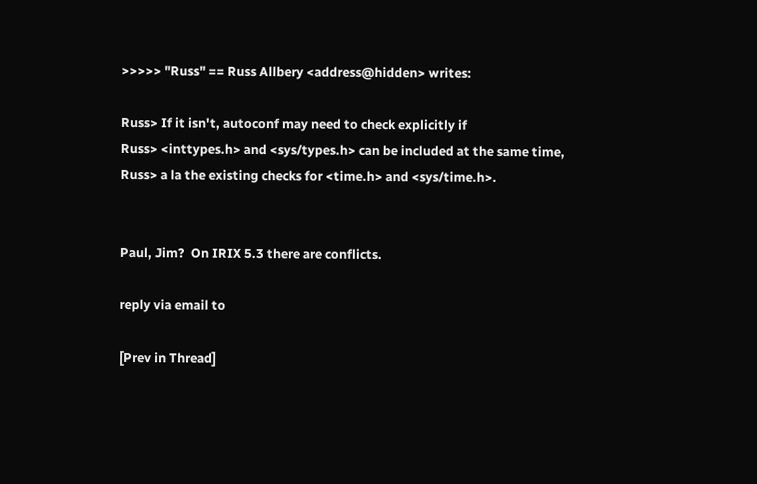>>>>> "Russ" == Russ Allbery <address@hidden> writes:

Russ> If it isn't, autoconf may need to check explicitly if
Russ> <inttypes.h> and <sys/types.h> can be included at the same time,
Russ> a la the existing checks for <time.h> and <sys/time.h>.


Paul, Jim?  On IRIX 5.3 there are conflicts.

reply via email to

[Prev in Thread]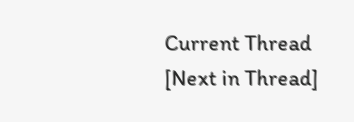Current Thread [Next in Thread]